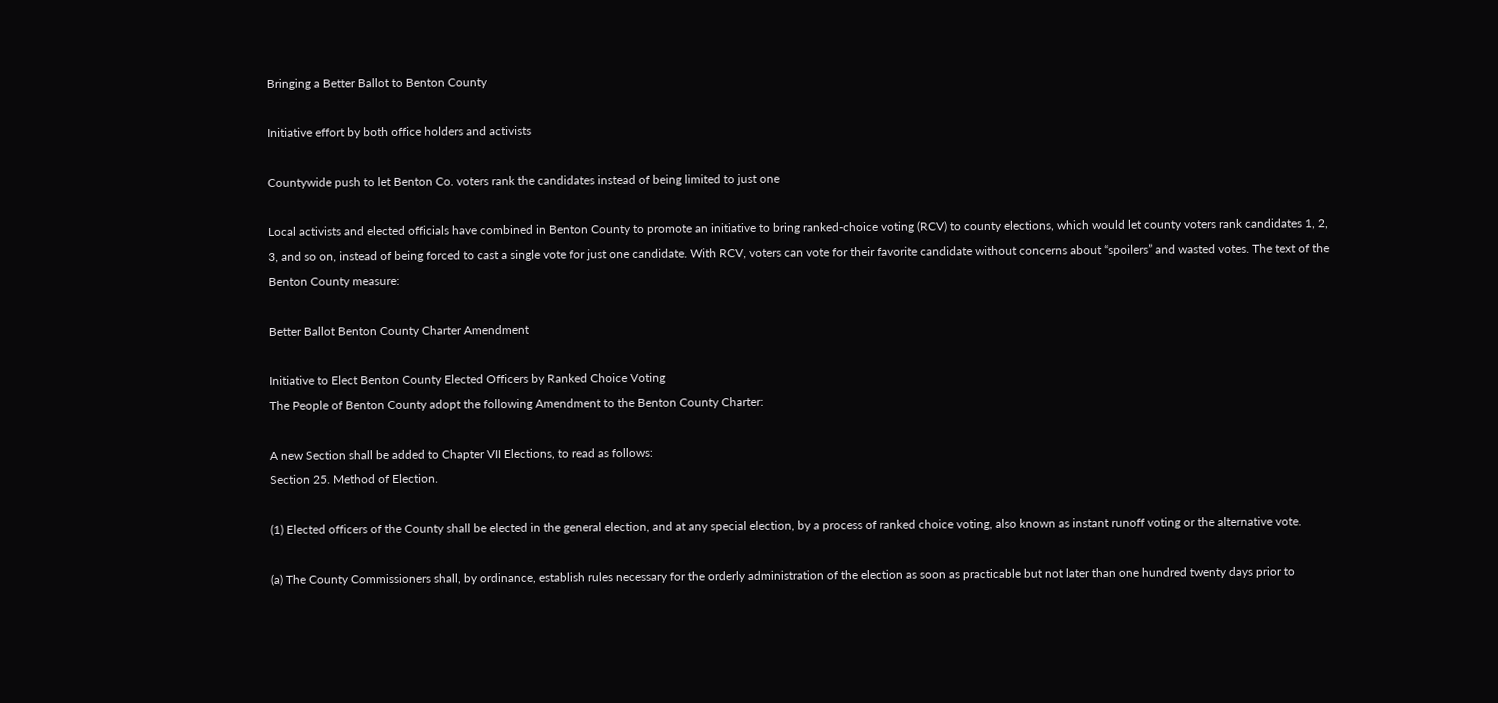Bringing a Better Ballot to Benton County

Initiative effort by both office holders and activists

Countywide push to let Benton Co. voters rank the candidates instead of being limited to just one

Local activists and elected officials have combined in Benton County to promote an initiative to bring ranked-choice voting (RCV) to county elections, which would let county voters rank candidates 1, 2, 3, and so on, instead of being forced to cast a single vote for just one candidate. With RCV, voters can vote for their favorite candidate without concerns about “spoilers” and wasted votes. The text of the Benton County measure:

Better Ballot Benton County Charter Amendment

Initiative to Elect Benton County Elected Officers by Ranked Choice Voting
The People of Benton County adopt the following Amendment to the Benton County Charter:

A new Section shall be added to Chapter VII Elections, to read as follows:
Section 25. Method of Election.

(1) Elected officers of the County shall be elected in the general election, and at any special election, by a process of ranked choice voting, also known as instant runoff voting or the alternative vote.

(a) The County Commissioners shall, by ordinance, establish rules necessary for the orderly administration of the election as soon as practicable but not later than one hundred twenty days prior to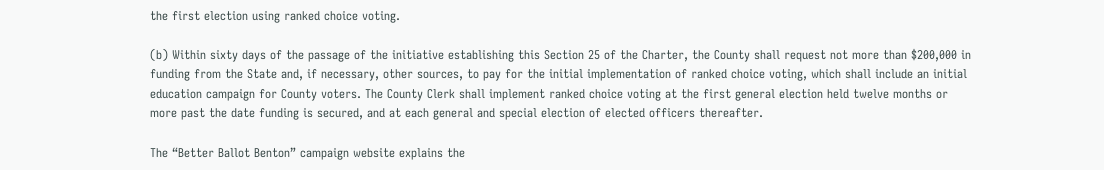the first election using ranked choice voting.

(b) Within sixty days of the passage of the initiative establishing this Section 25 of the Charter, the County shall request not more than $200,000 in funding from the State and, if necessary, other sources, to pay for the initial implementation of ranked choice voting, which shall include an initial education campaign for County voters. The County Clerk shall implement ranked choice voting at the first general election held twelve months or more past the date funding is secured, and at each general and special election of elected officers thereafter.

The “Better Ballot Benton” campaign website explains the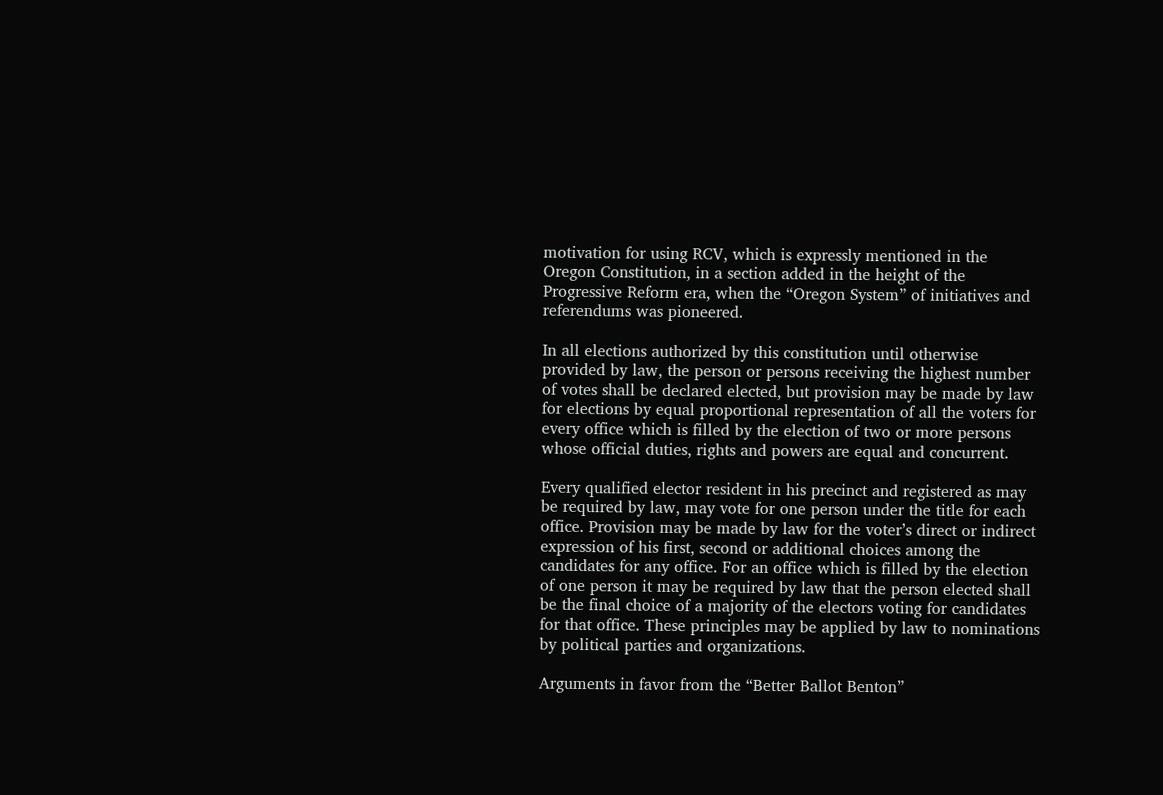motivation for using RCV, which is expressly mentioned in the Oregon Constitution, in a section added in the height of the Progressive Reform era, when the “Oregon System” of initiatives and referendums was pioneered.

In all elections authorized by this constitution until otherwise provided by law, the person or persons receiving the highest number of votes shall be declared elected, but provision may be made by law for elections by equal proportional representation of all the voters for every office which is filled by the election of two or more persons whose official duties, rights and powers are equal and concurrent.

Every qualified elector resident in his precinct and registered as may be required by law, may vote for one person under the title for each office. Provision may be made by law for the voter’s direct or indirect expression of his first, second or additional choices among the candidates for any office. For an office which is filled by the election of one person it may be required by law that the person elected shall be the final choice of a majority of the electors voting for candidates for that office. These principles may be applied by law to nominations by political parties and organizations.

Arguments in favor from the “Better Ballot Benton”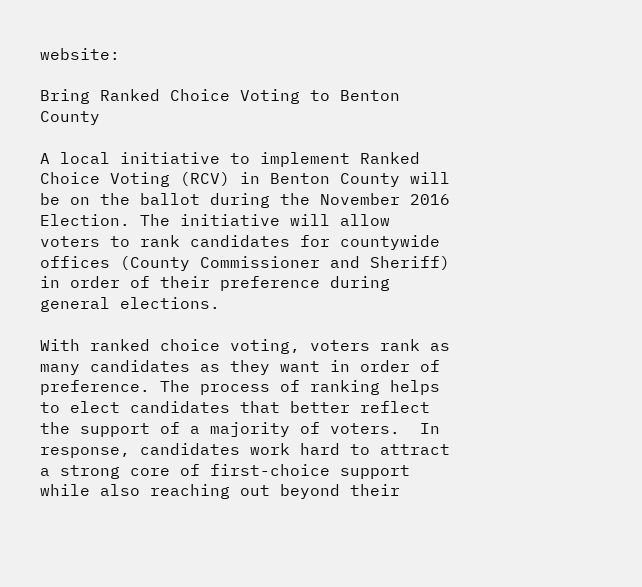website:

Bring Ranked Choice Voting to Benton County

A local initiative to implement Ranked Choice Voting (RCV) in Benton County will be on the ballot during the November 2016 Election. The initiative will allow voters to rank candidates for countywide offices (County Commissioner and Sheriff) in order of their preference during general elections.

With ranked choice voting, voters rank as many candidates as they want in order of preference. The process of ranking helps to elect candidates that better reflect the support of a majority of voters.  In response, candidates work hard to attract a strong core of first-choice support while also reaching out beyond their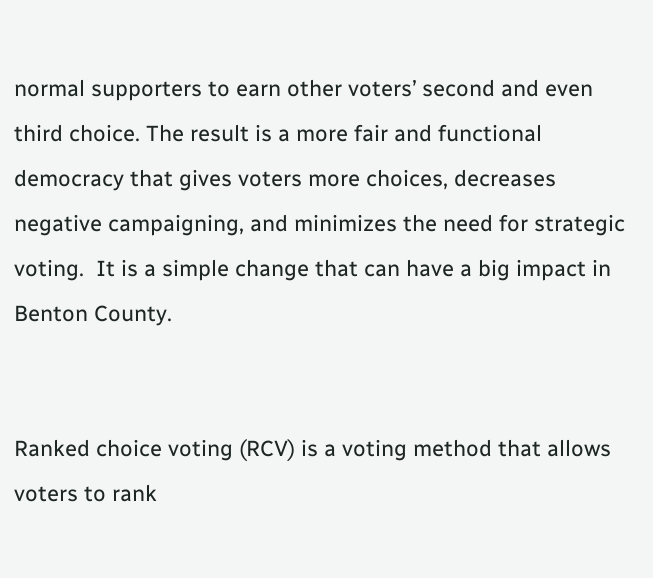normal supporters to earn other voters’ second and even third choice. The result is a more fair and functional democracy that gives voters more choices, decreases negative campaigning, and minimizes the need for strategic voting.  It is a simple change that can have a big impact in Benton County.


Ranked choice voting (RCV) is a voting method that allows voters to rank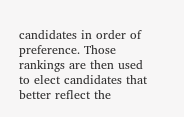candidates in order of preference. Those rankings are then used to elect candidates that better reflect the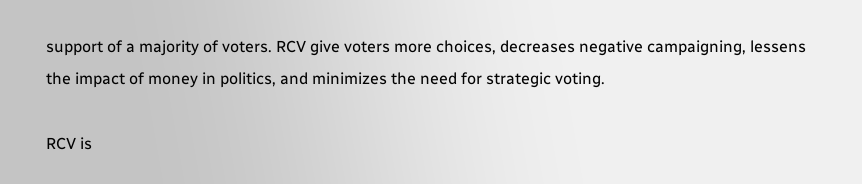support of a majority of voters. RCV give voters more choices, decreases negative campaigning, lessens the impact of money in politics, and minimizes the need for strategic voting.

RCV is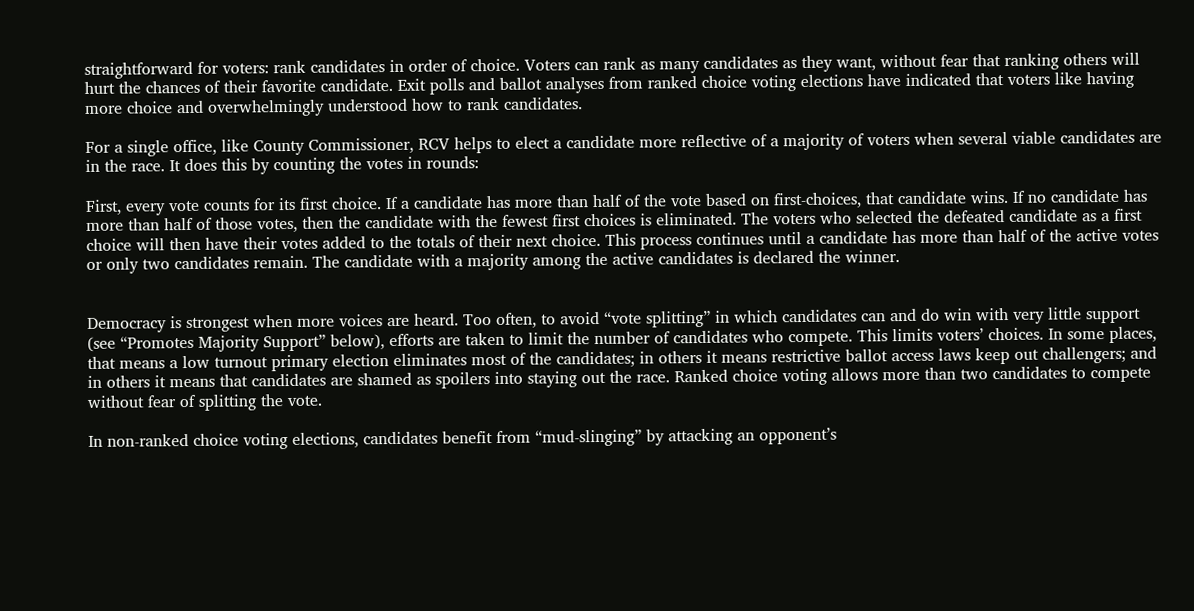straightforward for voters: rank candidates in order of choice. Voters can rank as many candidates as they want, without fear that ranking others will hurt the chances of their favorite candidate. Exit polls and ballot analyses from ranked choice voting elections have indicated that voters like having more choice and overwhelmingly understood how to rank candidates.

For a single office, like County Commissioner, RCV helps to elect a candidate more reflective of a majority of voters when several viable candidates are in the race. It does this by counting the votes in rounds:

First, every vote counts for its first choice. If a candidate has more than half of the vote based on first-choices, that candidate wins. If no candidate has more than half of those votes, then the candidate with the fewest first choices is eliminated. The voters who selected the defeated candidate as a first choice will then have their votes added to the totals of their next choice. This process continues until a candidate has more than half of the active votes or only two candidates remain. The candidate with a majority among the active candidates is declared the winner.


Democracy is strongest when more voices are heard. Too often, to avoid “vote splitting” in which candidates can and do win with very little support (see “Promotes Majority Support” below), efforts are taken to limit the number of candidates who compete. This limits voters’ choices. In some places, that means a low turnout primary election eliminates most of the candidates; in others it means restrictive ballot access laws keep out challengers; and in others it means that candidates are shamed as spoilers into staying out the race. Ranked choice voting allows more than two candidates to compete without fear of splitting the vote.

In non-ranked choice voting elections, candidates benefit from “mud-slinging” by attacking an opponent’s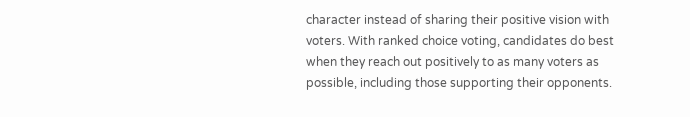character instead of sharing their positive vision with voters. With ranked choice voting, candidates do best when they reach out positively to as many voters as possible, including those supporting their opponents.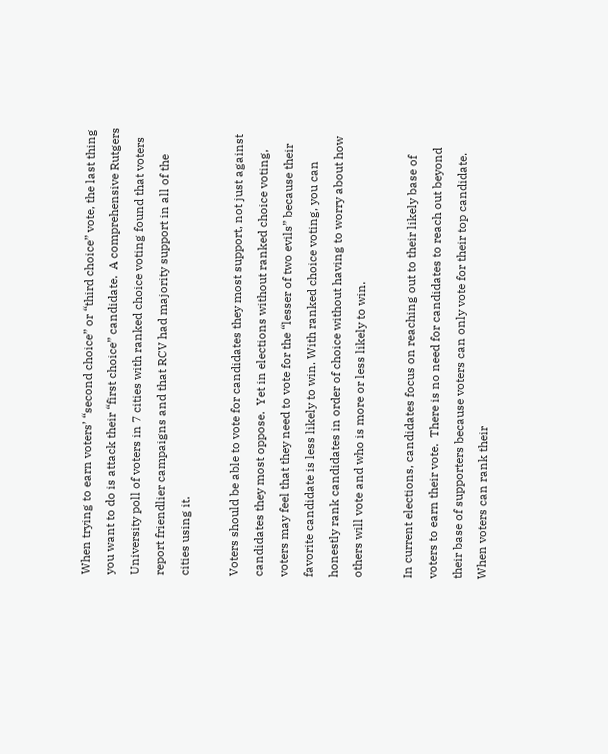When trying to earn voters’ “second choice” or “third choice” vote, the last thing you want to do is attack their “first choice” candidate.  A comprehensive Rutgers University poll of voters in 7 cities with ranked choice voting found that voters report friendlier campaigns and that RCV had majority support in all of the cities using it.

Voters should be able to vote for candidates they most support, not just against candidates they most oppose.  Yet in elections without ranked choice voting, voters may feel that they need to vote for the “lesser of two evils” because their favorite candidate is less likely to win. With ranked choice voting, you can honestly rank candidates in order of choice without having to worry about how others will vote and who is more or less likely to win.

In current elections, candidates focus on reaching out to their likely base of voters to earn their vote.  There is no need for candidates to reach out beyond their base of supporters because voters can only vote for their top candidate.  When voters can rank their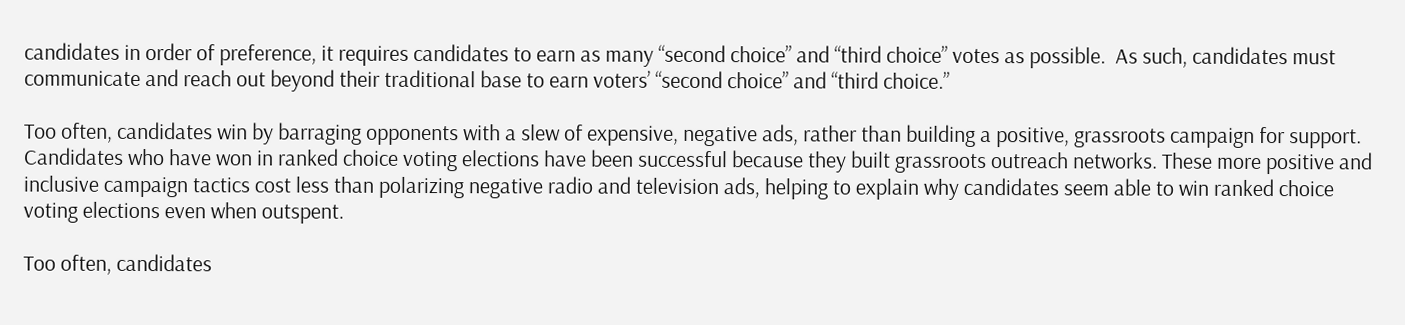candidates in order of preference, it requires candidates to earn as many “second choice” and “third choice” votes as possible.  As such, candidates must communicate and reach out beyond their traditional base to earn voters’ “second choice” and “third choice.”

Too often, candidates win by barraging opponents with a slew of expensive, negative ads, rather than building a positive, grassroots campaign for support. Candidates who have won in ranked choice voting elections have been successful because they built grassroots outreach networks. These more positive and inclusive campaign tactics cost less than polarizing negative radio and television ads, helping to explain why candidates seem able to win ranked choice voting elections even when outspent.

Too often, candidates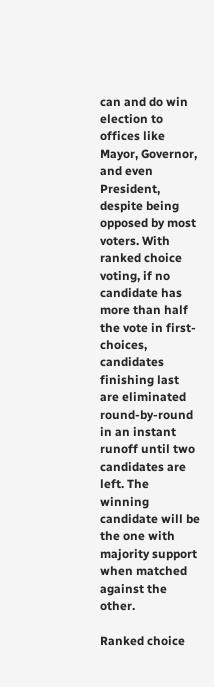can and do win election to offices like Mayor, Governor, and even President, despite being opposed by most voters. With ranked choice voting, if no candidate has more than half the vote in first-choices, candidates finishing last are eliminated round-by-round in an instant runoff until two candidates are left. The winning candidate will be the one with majority support when matched against the other.

Ranked choice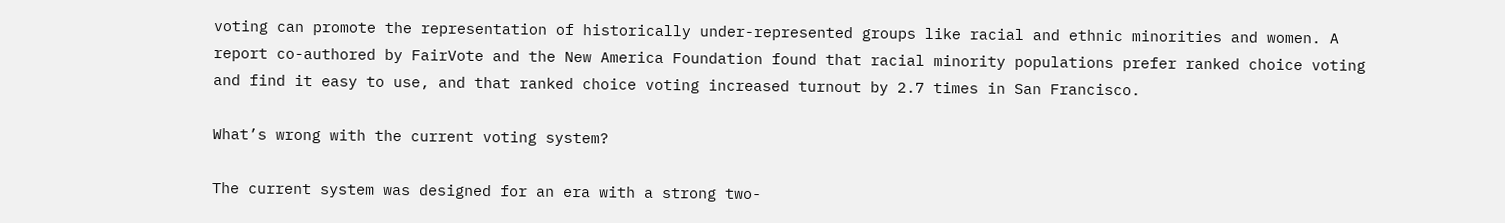voting can promote the representation of historically under-represented groups like racial and ethnic minorities and women. A report co-authored by FairVote and the New America Foundation found that racial minority populations prefer ranked choice voting and find it easy to use, and that ranked choice voting increased turnout by 2.7 times in San Francisco.

What’s wrong with the current voting system?

The current system was designed for an era with a strong two-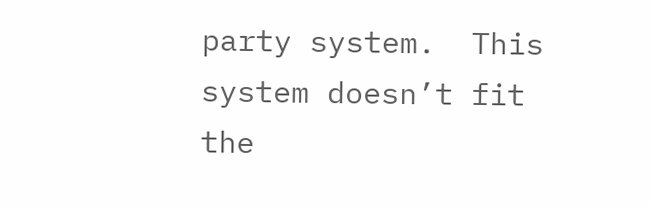party system.  This system doesn’t fit the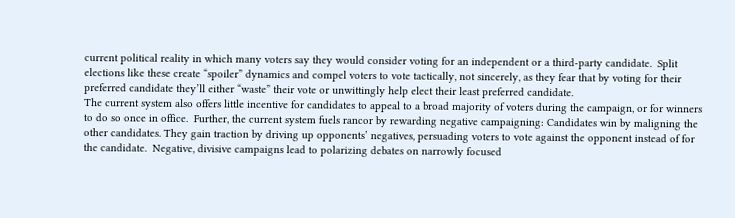current political reality in which many voters say they would consider voting for an independent or a third-party candidate.  Split elections like these create “spoiler” dynamics and compel voters to vote tactically, not sincerely, as they fear that by voting for their preferred candidate they’ll either “waste” their vote or unwittingly help elect their least preferred candidate.
The current system also offers little incentive for candidates to appeal to a broad majority of voters during the campaign, or for winners to do so once in office.  Further, the current system fuels rancor by rewarding negative campaigning: Candidates win by maligning the other candidates. They gain traction by driving up opponents’ negatives, persuading voters to vote against the opponent instead of for the candidate.  Negative, divisive campaigns lead to polarizing debates on narrowly focused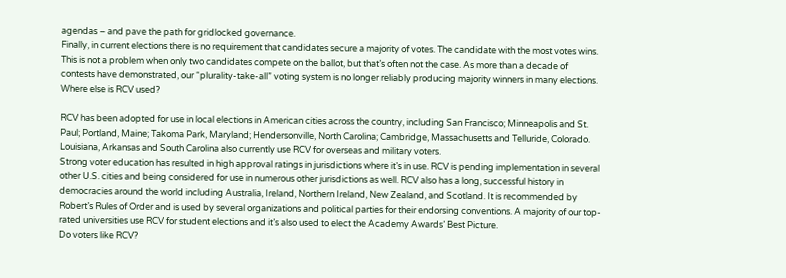agendas – and pave the path for gridlocked governance.
Finally, in current elections there is no requirement that candidates secure a majority of votes. The candidate with the most votes wins. This is not a problem when only two candidates compete on the ballot, but that’s often not the case. As more than a decade of contests have demonstrated, our “plurality-take-all” voting system is no longer reliably producing majority winners in many elections.
Where else is RCV used?

RCV has been adopted for use in local elections in American cities across the country, including San Francisco; Minneapolis and St. Paul; Portland, Maine; Takoma Park, Maryland; Hendersonville, North Carolina; Cambridge, Massachusetts and Telluride, Colorado.  Louisiana, Arkansas and South Carolina also currently use RCV for overseas and military voters.
Strong voter education has resulted in high approval ratings in jurisdictions where it’s in use. RCV is pending implementation in several other U.S. cities and being considered for use in numerous other jurisdictions as well. RCV also has a long, successful history in democracies around the world including Australia, Ireland, Northern Ireland, New Zealand, and Scotland. It is recommended by Robert’s Rules of Order and is used by several organizations and political parties for their endorsing conventions. A majority of our top-rated universities use RCV for student elections and it’s also used to elect the Academy Awards’ Best Picture.
Do voters like RCV?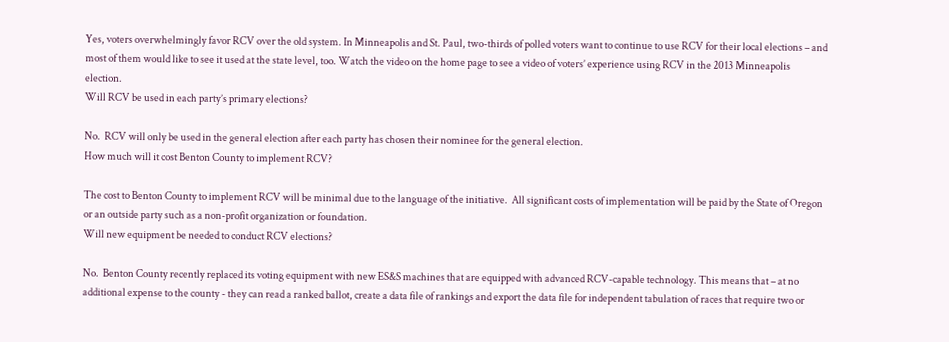Yes, voters overwhelmingly favor RCV over the old system. In Minneapolis and St. Paul, two-thirds of polled voters want to continue to use RCV for their local elections – and most of them would like to see it used at the state level, too. Watch the video on the home page to see a video of voters’ experience using RCV in the 2013 Minneapolis election.
Will RCV be used in each party’s primary elections?

No.  RCV will only be used in the general election after each party has chosen their nominee for the general election.
How much will it cost Benton County to implement RCV?

The cost to Benton County to implement RCV will be minimal due to the language of the initiative.  All significant costs of implementation will be paid by the State of Oregon or an outside party such as a non-profit organization or foundation.
Will new equipment be needed to conduct RCV elections?

No.  Benton County recently replaced its voting equipment with new ES&S machines that are equipped with advanced RCV-capable technology. This means that – at no additional expense to the county - they can read a ranked ballot, create a data file of rankings and export the data file for independent tabulation of races that require two or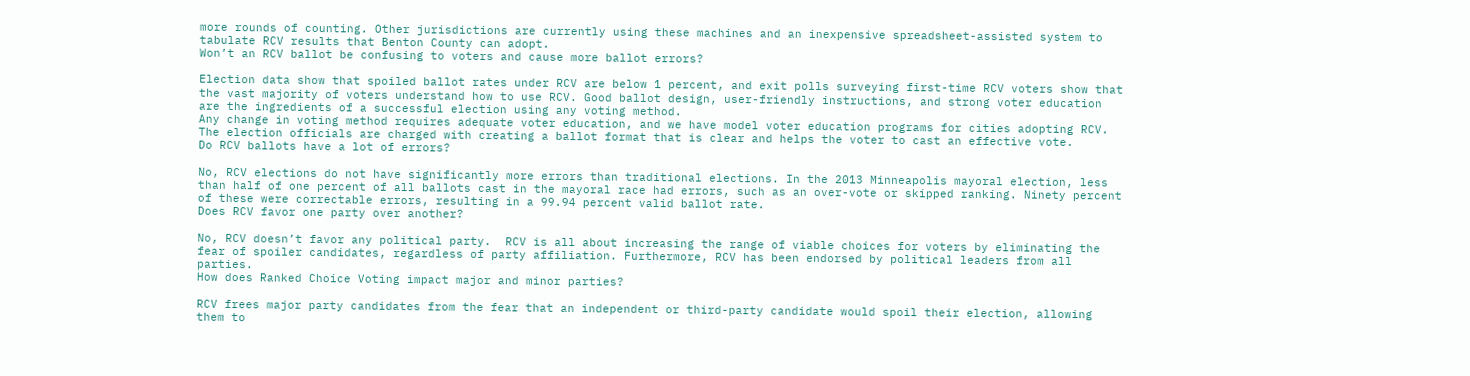more rounds of counting. Other jurisdictions are currently using these machines and an inexpensive spreadsheet-assisted system to tabulate RCV results that Benton County can adopt.
Won’t an RCV ballot be confusing to voters and cause more ballot errors?

Election data show that spoiled ballot rates under RCV are below 1 percent, and exit polls surveying first-time RCV voters show that the vast majority of voters understand how to use RCV. Good ballot design, user-friendly instructions, and strong voter education are the ingredients of a successful election using any voting method.
Any change in voting method requires adequate voter education, and we have model voter education programs for cities adopting RCV. The election officials are charged with creating a ballot format that is clear and helps the voter to cast an effective vote.
Do RCV ballots have a lot of errors?

No, RCV elections do not have significantly more errors than traditional elections. In the 2013 Minneapolis mayoral election, less than half of one percent of all ballots cast in the mayoral race had errors, such as an over-vote or skipped ranking. Ninety percent of these were correctable errors, resulting in a 99.94 percent valid ballot rate.
Does RCV favor one party over another?

No, RCV doesn’t favor any political party.  RCV is all about increasing the range of viable choices for voters by eliminating the fear of spoiler candidates, regardless of party affiliation. Furthermore, RCV has been endorsed by political leaders from all parties.
How does Ranked Choice Voting impact major and minor parties?

RCV frees major party candidates from the fear that an independent or third-party candidate would spoil their election, allowing them to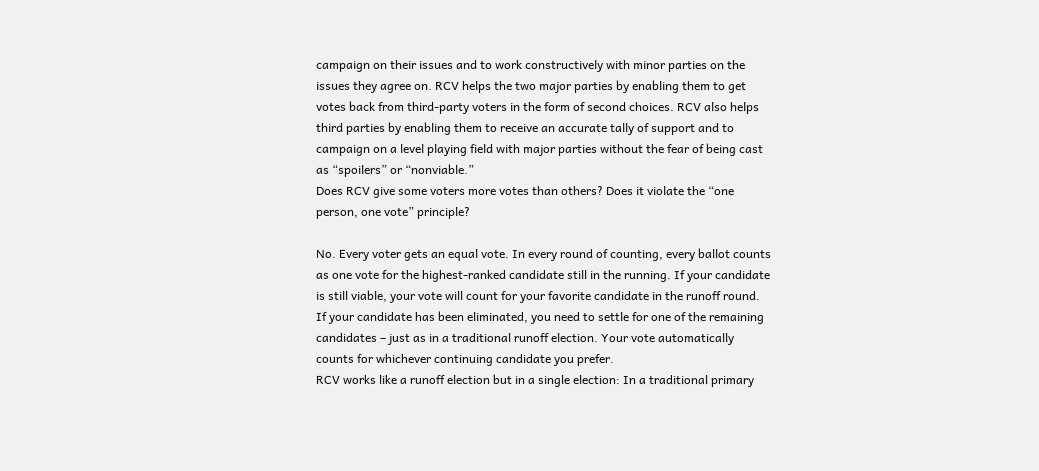campaign on their issues and to work constructively with minor parties on the issues they agree on. RCV helps the two major parties by enabling them to get votes back from third-party voters in the form of second choices. RCV also helps third parties by enabling them to receive an accurate tally of support and to campaign on a level playing field with major parties without the fear of being cast as “spoilers” or “nonviable.”
Does RCV give some voters more votes than others? Does it violate the “one person, one vote” principle?

No. Every voter gets an equal vote. In every round of counting, every ballot counts as one vote for the highest-ranked candidate still in the running. If your candidate is still viable, your vote will count for your favorite candidate in the runoff round. If your candidate has been eliminated, you need to settle for one of the remaining candidates – just as in a traditional runoff election. Your vote automatically counts for whichever continuing candidate you prefer.
RCV works like a runoff election but in a single election: In a traditional primary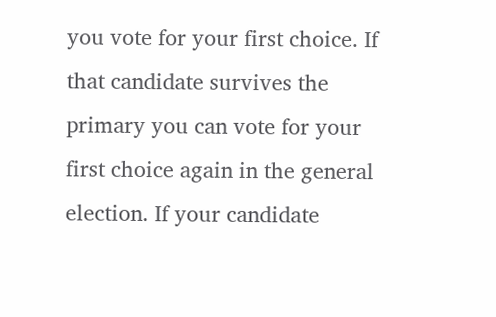you vote for your first choice. If that candidate survives the primary you can vote for your first choice again in the general election. If your candidate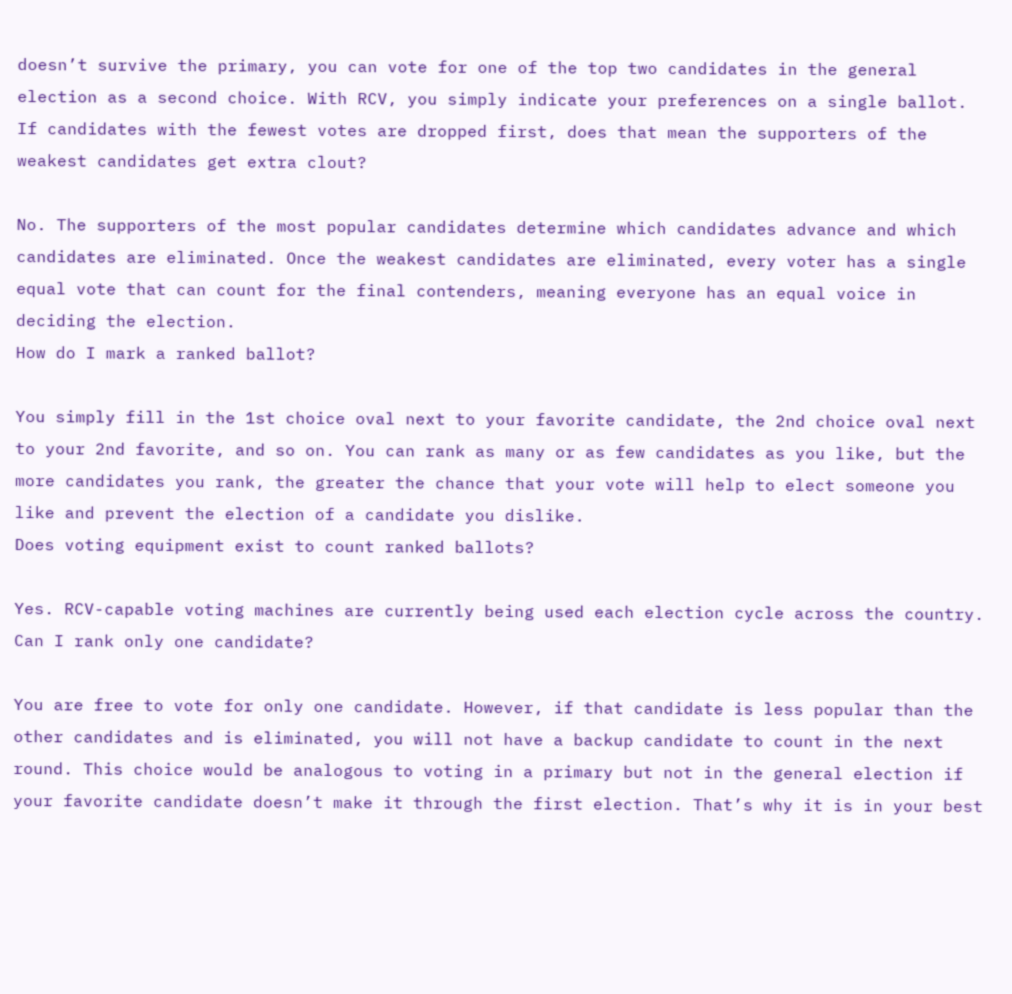doesn’t survive the primary, you can vote for one of the top two candidates in the general election as a second choice. With RCV, you simply indicate your preferences on a single ballot.
If candidates with the fewest votes are dropped first, does that mean the supporters of the weakest candidates get extra clout?

No. The supporters of the most popular candidates determine which candidates advance and which candidates are eliminated. Once the weakest candidates are eliminated, every voter has a single equal vote that can count for the final contenders, meaning everyone has an equal voice in deciding the election.
How do I mark a ranked ballot?

You simply fill in the 1st choice oval next to your favorite candidate, the 2nd choice oval next to your 2nd favorite, and so on. You can rank as many or as few candidates as you like, but the more candidates you rank, the greater the chance that your vote will help to elect someone you like and prevent the election of a candidate you dislike.
Does voting equipment exist to count ranked ballots?

Yes. RCV-capable voting machines are currently being used each election cycle across the country.
Can I rank only one candidate?

You are free to vote for only one candidate. However, if that candidate is less popular than the other candidates and is eliminated, you will not have a backup candidate to count in the next round. This choice would be analogous to voting in a primary but not in the general election if your favorite candidate doesn’t make it through the first election. That’s why it is in your best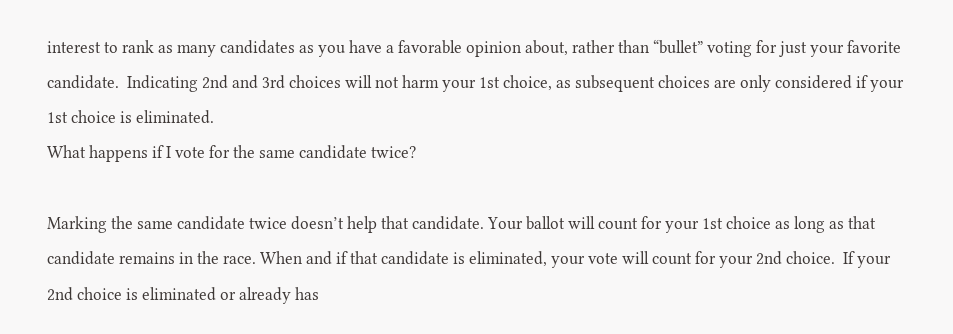interest to rank as many candidates as you have a favorable opinion about, rather than “bullet” voting for just your favorite candidate.  Indicating 2nd and 3rd choices will not harm your 1st choice, as subsequent choices are only considered if your 1st choice is eliminated.
What happens if I vote for the same candidate twice?

Marking the same candidate twice doesn’t help that candidate. Your ballot will count for your 1st choice as long as that candidate remains in the race. When and if that candidate is eliminated, your vote will count for your 2nd choice.  If your 2nd choice is eliminated or already has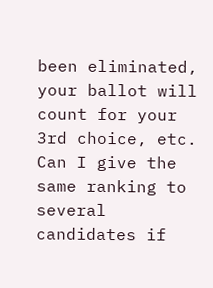been eliminated, your ballot will count for your 3rd choice, etc.
Can I give the same ranking to several candidates if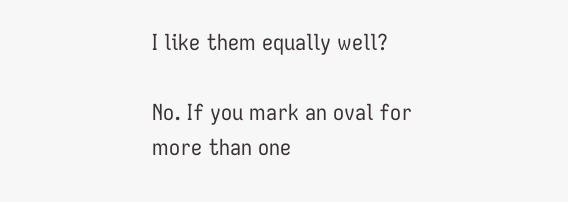I like them equally well?

No. If you mark an oval for more than one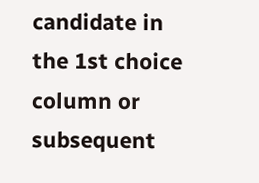candidate in the 1st choice column or subsequent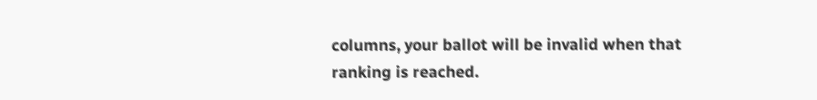columns, your ballot will be invalid when that ranking is reached.